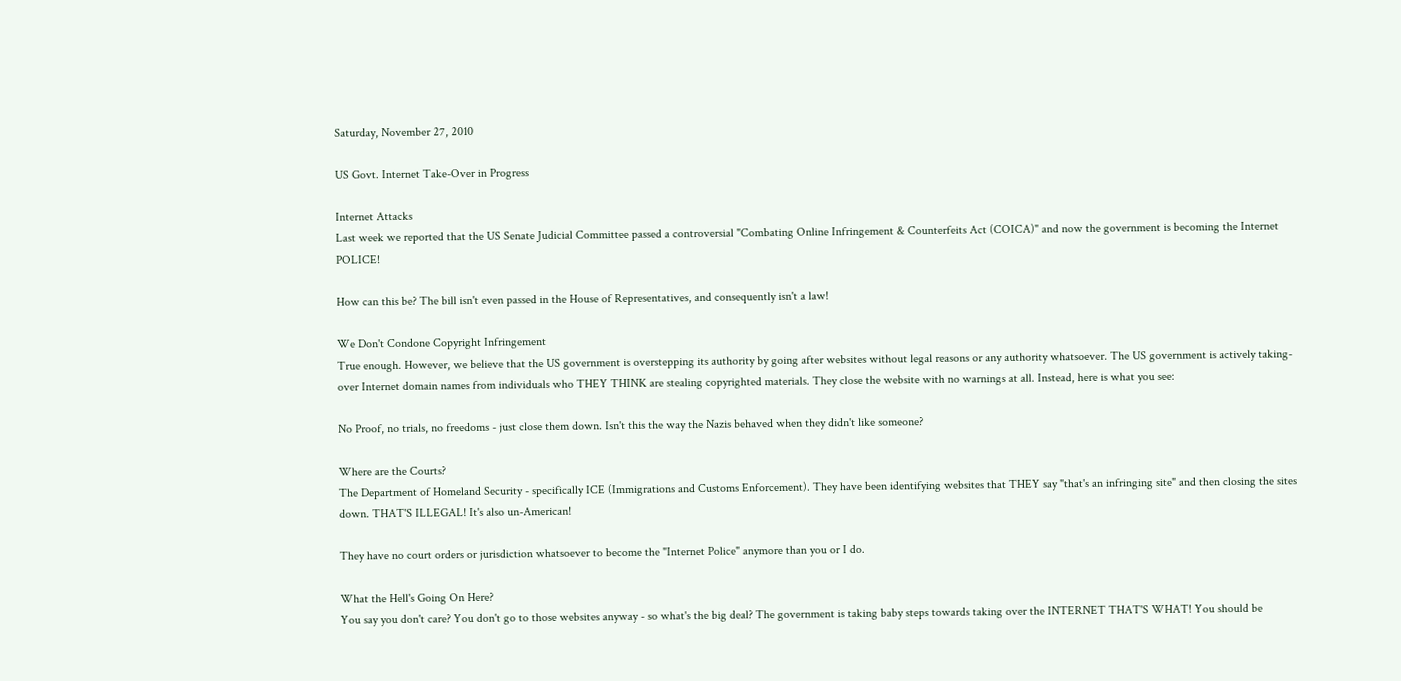Saturday, November 27, 2010

US Govt. Internet Take-Over in Progress

Internet Attacks
Last week we reported that the US Senate Judicial Committee passed a controversial "Combating Online Infringement & Counterfeits Act (COICA)" and now the government is becoming the Internet POLICE!

How can this be? The bill isn't even passed in the House of Representatives, and consequently isn't a law!

We Don't Condone Copyright Infringement
True enough. However, we believe that the US government is overstepping its authority by going after websites without legal reasons or any authority whatsoever. The US government is actively taking-over Internet domain names from individuals who THEY THINK are stealing copyrighted materials. They close the website with no warnings at all. Instead, here is what you see:

No Proof, no trials, no freedoms - just close them down. Isn't this the way the Nazis behaved when they didn't like someone?

Where are the Courts?
The Department of Homeland Security - specifically ICE (Immigrations and Customs Enforcement). They have been identifying websites that THEY say "that's an infringing site" and then closing the sites down. THAT'S ILLEGAL! It's also un-American!

They have no court orders or jurisdiction whatsoever to become the "Internet Police" anymore than you or I do.

What the Hell's Going On Here?
You say you don't care? You don't go to those websites anyway - so what's the big deal? The government is taking baby steps towards taking over the INTERNET THAT'S WHAT! You should be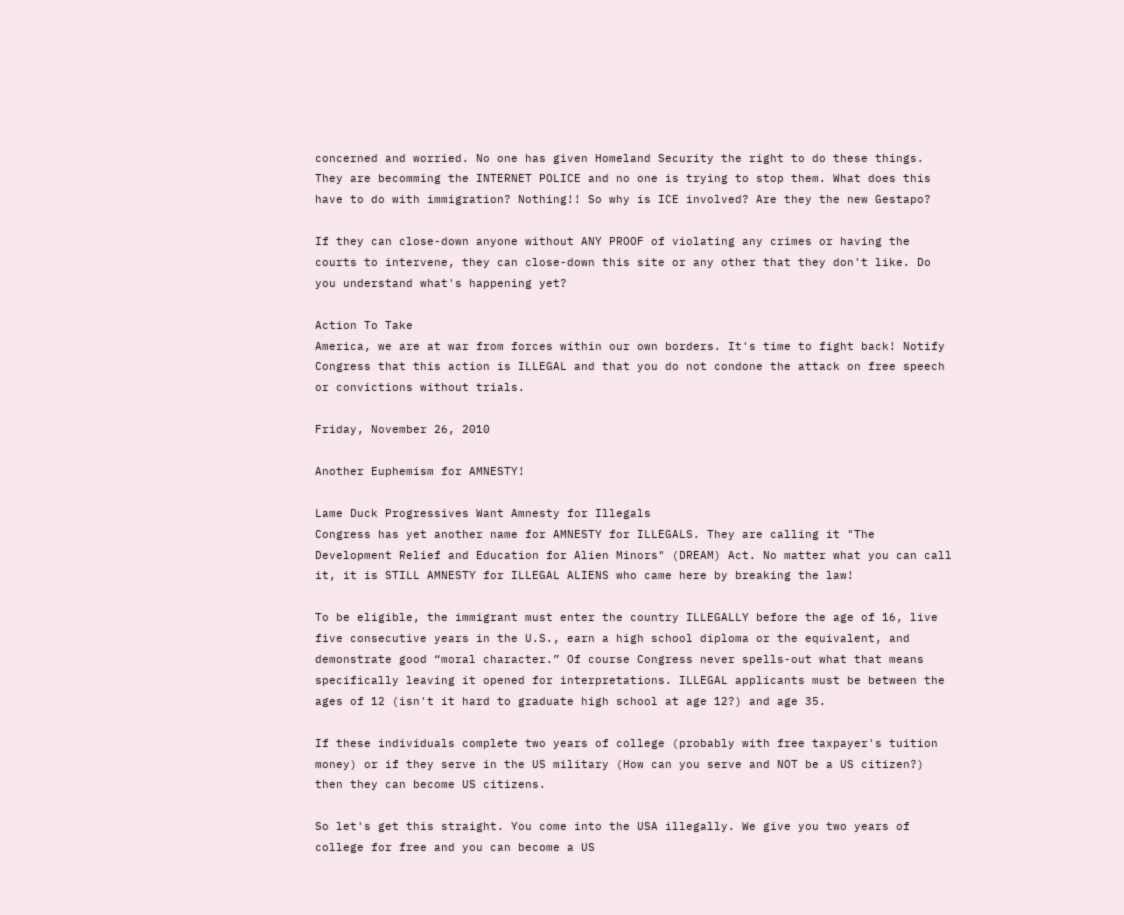concerned and worried. No one has given Homeland Security the right to do these things. They are becomming the INTERNET POLICE and no one is trying to stop them. What does this have to do with immigration? Nothing!! So why is ICE involved? Are they the new Gestapo?

If they can close-down anyone without ANY PROOF of violating any crimes or having the courts to intervene, they can close-down this site or any other that they don't like. Do you understand what's happening yet?

Action To Take
America, we are at war from forces within our own borders. It's time to fight back! Notify Congress that this action is ILLEGAL and that you do not condone the attack on free speech or convictions without trials.

Friday, November 26, 2010

Another Euphemism for AMNESTY!

Lame Duck Progressives Want Amnesty for Illegals
Congress has yet another name for AMNESTY for ILLEGALS. They are calling it "The Development Relief and Education for Alien Minors" (DREAM) Act. No matter what you can call it, it is STILL AMNESTY for ILLEGAL ALIENS who came here by breaking the law!

To be eligible, the immigrant must enter the country ILLEGALLY before the age of 16, live five consecutive years in the U.S., earn a high school diploma or the equivalent, and demonstrate good “moral character.” Of course Congress never spells-out what that means specifically leaving it opened for interpretations. ILLEGAL applicants must be between the ages of 12 (isn't it hard to graduate high school at age 12?) and age 35.

If these individuals complete two years of college (probably with free taxpayer's tuition money) or if they serve in the US military (How can you serve and NOT be a US citizen?) then they can become US citizens.

So let's get this straight. You come into the USA illegally. We give you two years of college for free and you can become a US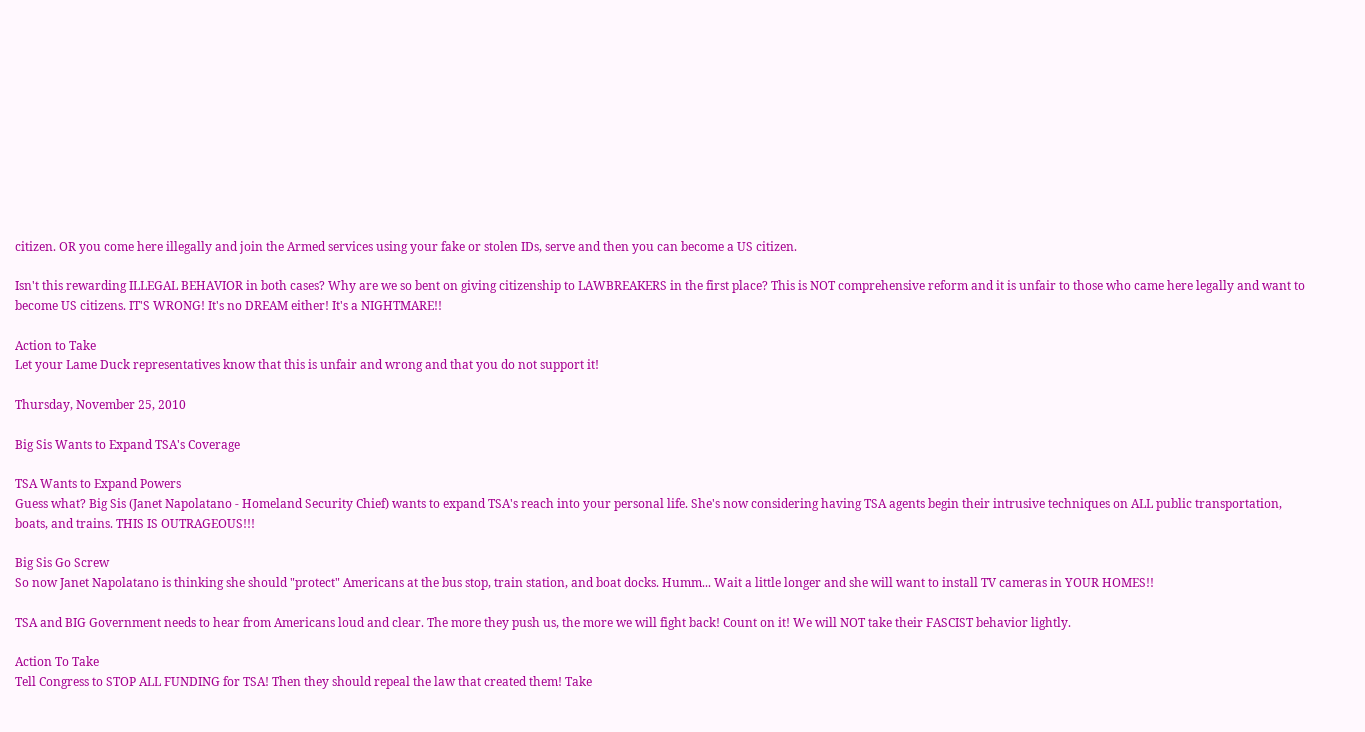citizen. OR you come here illegally and join the Armed services using your fake or stolen IDs, serve and then you can become a US citizen.

Isn't this rewarding ILLEGAL BEHAVIOR in both cases? Why are we so bent on giving citizenship to LAWBREAKERS in the first place? This is NOT comprehensive reform and it is unfair to those who came here legally and want to become US citizens. IT'S WRONG! It's no DREAM either! It's a NIGHTMARE!!

Action to Take
Let your Lame Duck representatives know that this is unfair and wrong and that you do not support it!

Thursday, November 25, 2010

Big Sis Wants to Expand TSA's Coverage

TSA Wants to Expand Powers
Guess what? Big Sis (Janet Napolatano - Homeland Security Chief) wants to expand TSA's reach into your personal life. She's now considering having TSA agents begin their intrusive techniques on ALL public transportation, boats, and trains. THIS IS OUTRAGEOUS!!!

Big Sis Go Screw
So now Janet Napolatano is thinking she should "protect" Americans at the bus stop, train station, and boat docks. Humm... Wait a little longer and she will want to install TV cameras in YOUR HOMES!!

TSA and BIG Government needs to hear from Americans loud and clear. The more they push us, the more we will fight back! Count on it! We will NOT take their FASCIST behavior lightly.

Action To Take
Tell Congress to STOP ALL FUNDING for TSA! Then they should repeal the law that created them! Take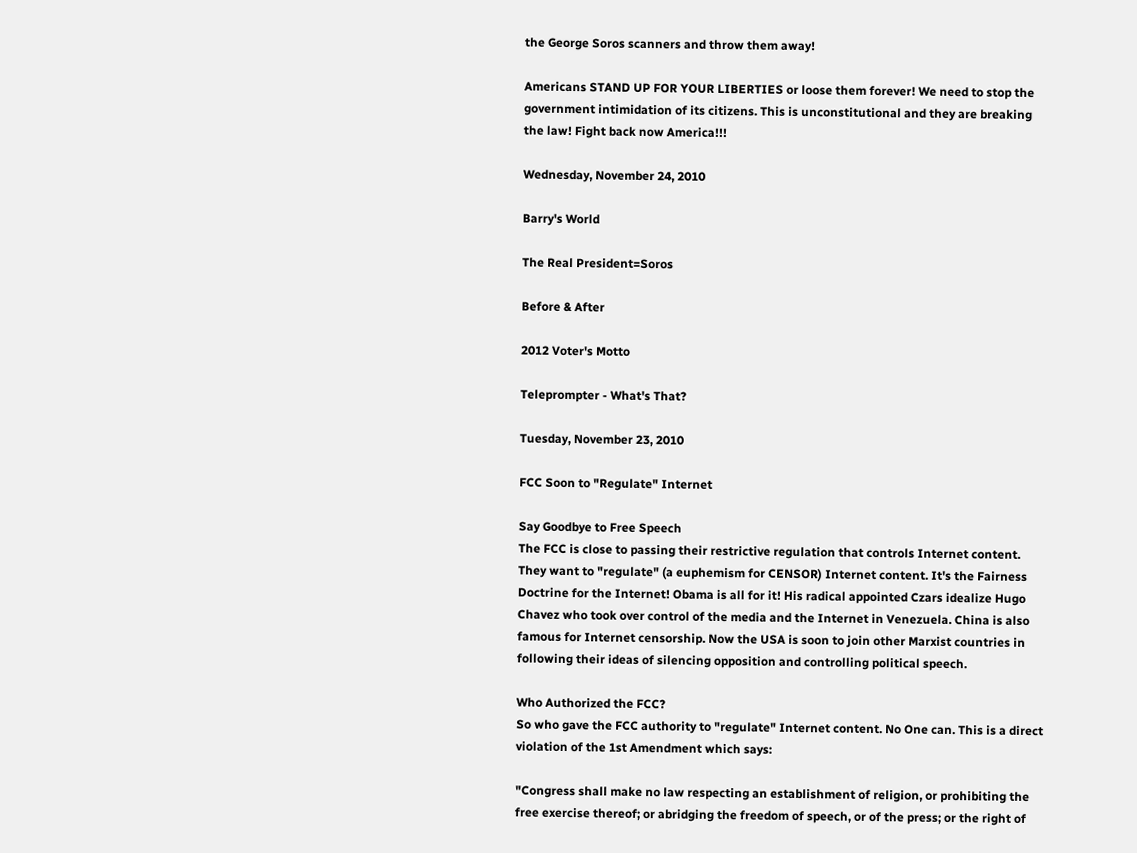the George Soros scanners and throw them away!

Americans STAND UP FOR YOUR LIBERTIES or loose them forever! We need to stop the government intimidation of its citizens. This is unconstitutional and they are breaking the law! Fight back now America!!!

Wednesday, November 24, 2010

Barry's World

The Real President=Soros

Before & After

2012 Voter's Motto

Teleprompter - What's That?

Tuesday, November 23, 2010

FCC Soon to "Regulate" Internet

Say Goodbye to Free Speech
The FCC is close to passing their restrictive regulation that controls Internet content. They want to "regulate" (a euphemism for CENSOR) Internet content. It's the Fairness Doctrine for the Internet! Obama is all for it! His radical appointed Czars idealize Hugo Chavez who took over control of the media and the Internet in Venezuela. China is also famous for Internet censorship. Now the USA is soon to join other Marxist countries in following their ideas of silencing opposition and controlling political speech.

Who Authorized the FCC?
So who gave the FCC authority to "regulate" Internet content. No One can. This is a direct violation of the 1st Amendment which says:

"Congress shall make no law respecting an establishment of religion, or prohibiting the free exercise thereof; or abridging the freedom of speech, or of the press; or the right of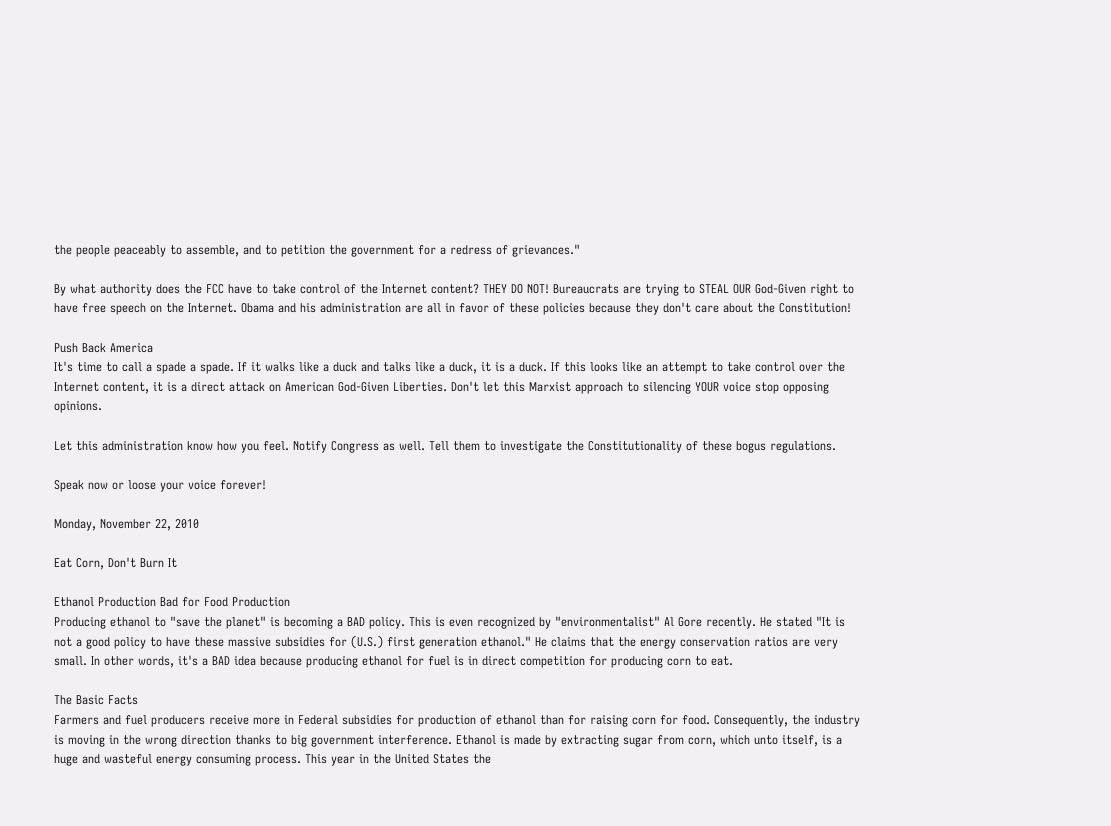the people peaceably to assemble, and to petition the government for a redress of grievances."

By what authority does the FCC have to take control of the Internet content? THEY DO NOT! Bureaucrats are trying to STEAL OUR God-Given right to have free speech on the Internet. Obama and his administration are all in favor of these policies because they don't care about the Constitution!

Push Back America
It's time to call a spade a spade. If it walks like a duck and talks like a duck, it is a duck. If this looks like an attempt to take control over the Internet content, it is a direct attack on American God-Given Liberties. Don't let this Marxist approach to silencing YOUR voice stop opposing opinions.

Let this administration know how you feel. Notify Congress as well. Tell them to investigate the Constitutionality of these bogus regulations.

Speak now or loose your voice forever!

Monday, November 22, 2010

Eat Corn, Don't Burn It

Ethanol Production Bad for Food Production
Producing ethanol to "save the planet" is becoming a BAD policy. This is even recognized by "environmentalist" Al Gore recently. He stated "It is not a good policy to have these massive subsidies for (U.S.) first generation ethanol." He claims that the energy conservation ratios are very small. In other words, it's a BAD idea because producing ethanol for fuel is in direct competition for producing corn to eat.

The Basic Facts
Farmers and fuel producers receive more in Federal subsidies for production of ethanol than for raising corn for food. Consequently, the industry is moving in the wrong direction thanks to big government interference. Ethanol is made by extracting sugar from corn, which unto itself, is a huge and wasteful energy consuming process. This year in the United States the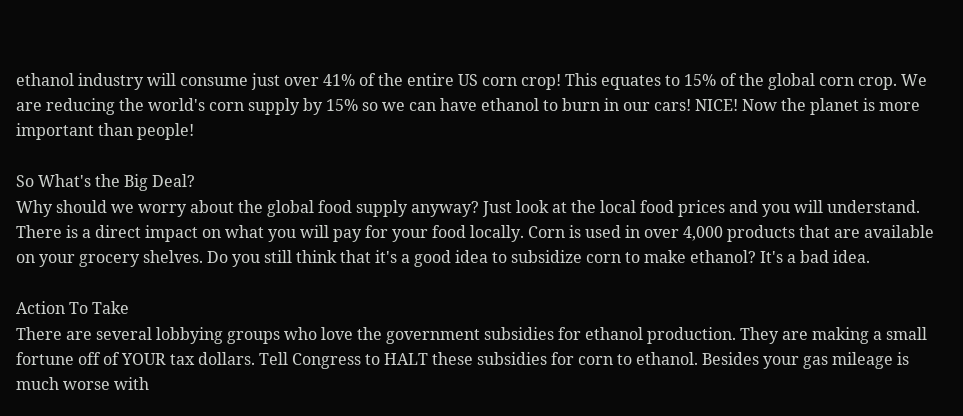ethanol industry will consume just over 41% of the entire US corn crop! This equates to 15% of the global corn crop. We are reducing the world's corn supply by 15% so we can have ethanol to burn in our cars! NICE! Now the planet is more important than people!

So What's the Big Deal?
Why should we worry about the global food supply anyway? Just look at the local food prices and you will understand. There is a direct impact on what you will pay for your food locally. Corn is used in over 4,000 products that are available on your grocery shelves. Do you still think that it's a good idea to subsidize corn to make ethanol? It's a bad idea.

Action To Take
There are several lobbying groups who love the government subsidies for ethanol production. They are making a small fortune off of YOUR tax dollars. Tell Congress to HALT these subsidies for corn to ethanol. Besides your gas mileage is much worse with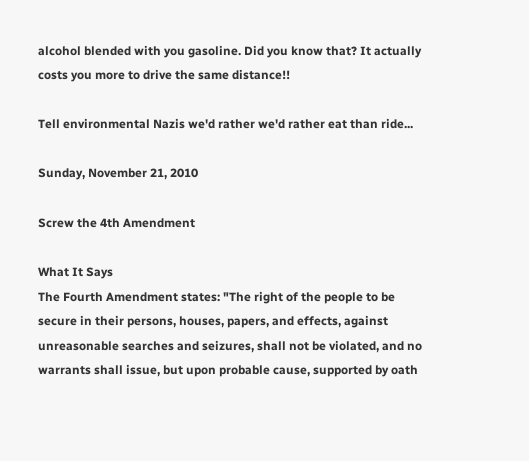alcohol blended with you gasoline. Did you know that? It actually costs you more to drive the same distance!!

Tell environmental Nazis we'd rather we'd rather eat than ride...

Sunday, November 21, 2010

Screw the 4th Amendment

What It Says
The Fourth Amendment states: "The right of the people to be secure in their persons, houses, papers, and effects, against unreasonable searches and seizures, shall not be violated, and no warrants shall issue, but upon probable cause, supported by oath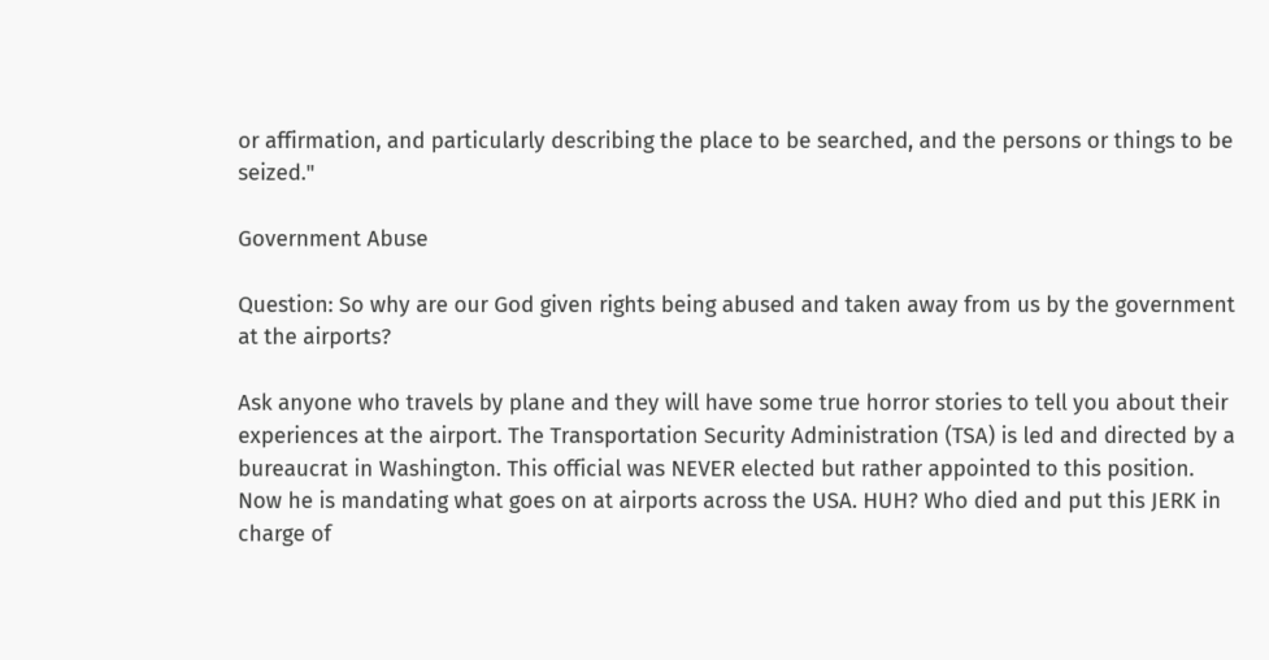or affirmation, and particularly describing the place to be searched, and the persons or things to be seized."

Government Abuse

Question: So why are our God given rights being abused and taken away from us by the government at the airports?

Ask anyone who travels by plane and they will have some true horror stories to tell you about their experiences at the airport. The Transportation Security Administration (TSA) is led and directed by a bureaucrat in Washington. This official was NEVER elected but rather appointed to this position. Now he is mandating what goes on at airports across the USA. HUH? Who died and put this JERK in charge of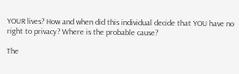YOUR lives? How and when did this individual decide that YOU have no right to privacy? Where is the probable cause?

The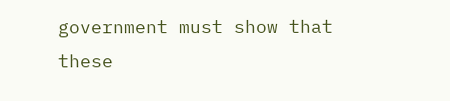government must show that these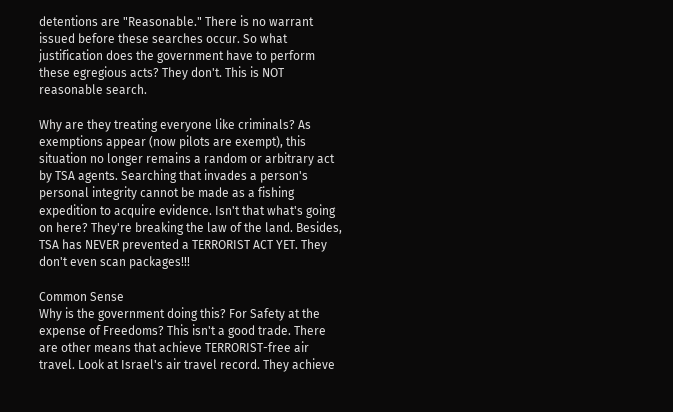detentions are "Reasonable." There is no warrant issued before these searches occur. So what justification does the government have to perform these egregious acts? They don't. This is NOT reasonable search.

Why are they treating everyone like criminals? As exemptions appear (now pilots are exempt), this situation no longer remains a random or arbitrary act by TSA agents. Searching that invades a person's personal integrity cannot be made as a fishing expedition to acquire evidence. Isn't that what's going on here? They're breaking the law of the land. Besides, TSA has NEVER prevented a TERRORIST ACT YET. They don't even scan packages!!!

Common Sense
Why is the government doing this? For Safety at the expense of Freedoms? This isn't a good trade. There are other means that achieve TERRORIST-free air travel. Look at Israel's air travel record. They achieve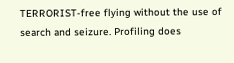TERRORIST-free flying without the use of search and seizure. Profiling does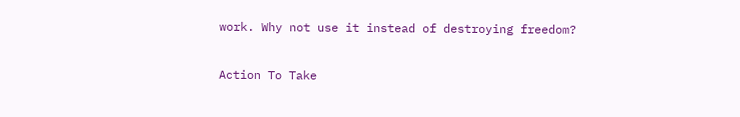work. Why not use it instead of destroying freedom?

Action To Take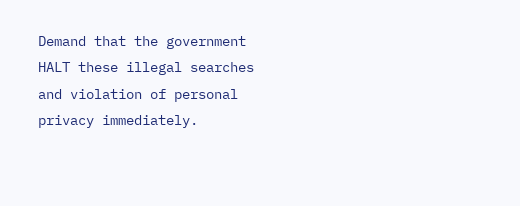Demand that the government HALT these illegal searches and violation of personal privacy immediately.